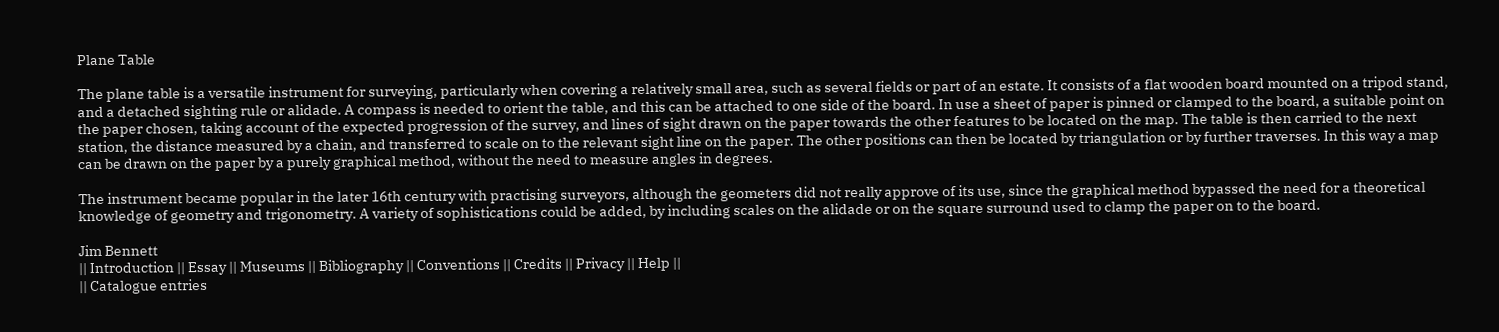Plane Table

The plane table is a versatile instrument for surveying, particularly when covering a relatively small area, such as several fields or part of an estate. It consists of a flat wooden board mounted on a tripod stand, and a detached sighting rule or alidade. A compass is needed to orient the table, and this can be attached to one side of the board. In use a sheet of paper is pinned or clamped to the board, a suitable point on the paper chosen, taking account of the expected progression of the survey, and lines of sight drawn on the paper towards the other features to be located on the map. The table is then carried to the next station, the distance measured by a chain, and transferred to scale on to the relevant sight line on the paper. The other positions can then be located by triangulation or by further traverses. In this way a map can be drawn on the paper by a purely graphical method, without the need to measure angles in degrees.

The instrument became popular in the later 16th century with practising surveyors, although the geometers did not really approve of its use, since the graphical method bypassed the need for a theoretical knowledge of geometry and trigonometry. A variety of sophistications could be added, by including scales on the alidade or on the square surround used to clamp the paper on to the board.

Jim Bennett
|| Introduction || Essay || Museums || Bibliography || Conventions || Credits || Privacy || Help ||
|| Catalogue entries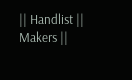|| Handlist || Makers ||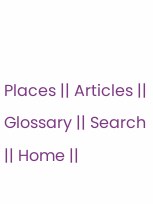Places || Articles || Glossary || Search || Home ||